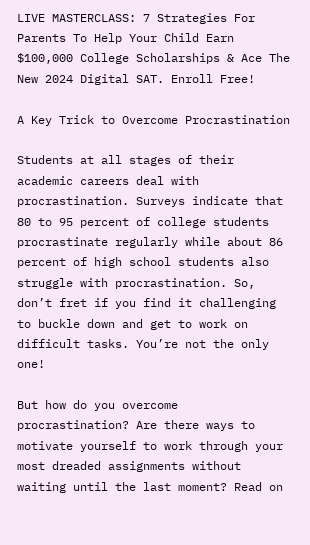LIVE MASTERCLASS: 7 Strategies For Parents To Help Your Child Earn $100,000 College Scholarships & Ace The New 2024 Digital SAT. Enroll Free!

A Key Trick to Overcome Procrastination

Students at all stages of their academic careers deal with procrastination. Surveys indicate that 80 to 95 percent of college students procrastinate regularly while about 86 percent of high school students also struggle with procrastination. So, don’t fret if you find it challenging to buckle down and get to work on difficult tasks. You’re not the only one!

But how do you overcome procrastination? Are there ways to motivate yourself to work through your most dreaded assignments without waiting until the last moment? Read on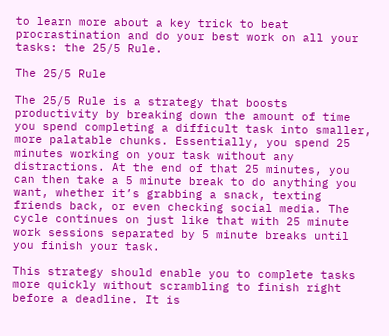to learn more about a key trick to beat procrastination and do your best work on all your tasks: the 25/5 Rule.

The 25/5 Rule

The 25/5 Rule is a strategy that boosts productivity by breaking down the amount of time you spend completing a difficult task into smaller, more palatable chunks. Essentially, you spend 25 minutes working on your task without any distractions. At the end of that 25 minutes, you can then take a 5 minute break to do anything you want, whether it’s grabbing a snack, texting friends back, or even checking social media. The cycle continues on just like that with 25 minute work sessions separated by 5 minute breaks until you finish your task.

This strategy should enable you to complete tasks more quickly without scrambling to finish right before a deadline. It is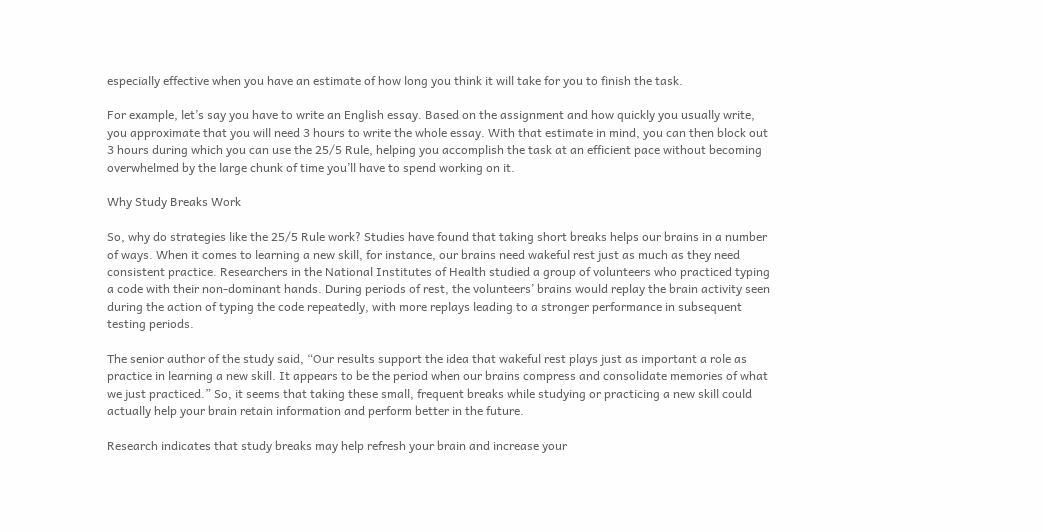especially effective when you have an estimate of how long you think it will take for you to finish the task.

For example, let’s say you have to write an English essay. Based on the assignment and how quickly you usually write, you approximate that you will need 3 hours to write the whole essay. With that estimate in mind, you can then block out 3 hours during which you can use the 25/5 Rule, helping you accomplish the task at an efficient pace without becoming overwhelmed by the large chunk of time you’ll have to spend working on it.

Why Study Breaks Work

So, why do strategies like the 25/5 Rule work? Studies have found that taking short breaks helps our brains in a number of ways. When it comes to learning a new skill, for instance, our brains need wakeful rest just as much as they need consistent practice. Researchers in the National Institutes of Health studied a group of volunteers who practiced typing a code with their non-dominant hands. During periods of rest, the volunteers’ brains would replay the brain activity seen during the action of typing the code repeatedly, with more replays leading to a stronger performance in subsequent testing periods.

The senior author of the study said, “Our results support the idea that wakeful rest plays just as important a role as practice in learning a new skill. It appears to be the period when our brains compress and consolidate memories of what we just practiced.” So, it seems that taking these small, frequent breaks while studying or practicing a new skill could actually help your brain retain information and perform better in the future.

Research indicates that study breaks may help refresh your brain and increase your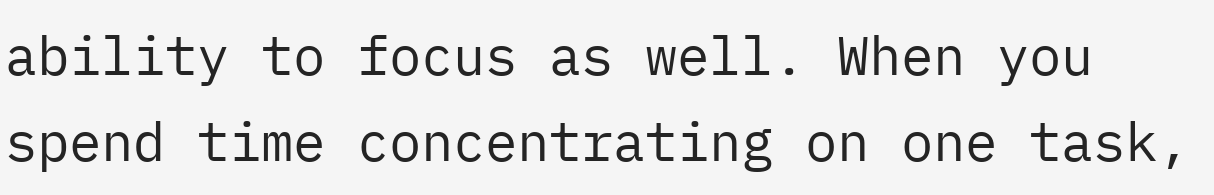ability to focus as well. When you spend time concentrating on one task,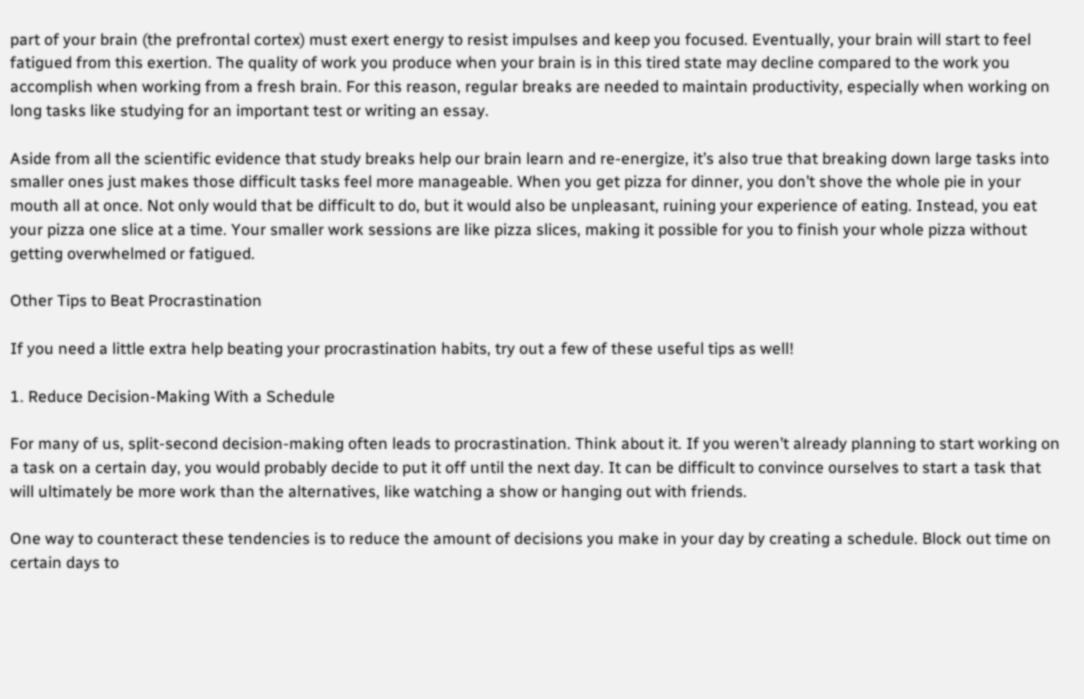part of your brain (the prefrontal cortex) must exert energy to resist impulses and keep you focused. Eventually, your brain will start to feel fatigued from this exertion. The quality of work you produce when your brain is in this tired state may decline compared to the work you accomplish when working from a fresh brain. For this reason, regular breaks are needed to maintain productivity, especially when working on long tasks like studying for an important test or writing an essay.

Aside from all the scientific evidence that study breaks help our brain learn and re-energize, it’s also true that breaking down large tasks into smaller ones just makes those difficult tasks feel more manageable. When you get pizza for dinner, you don’t shove the whole pie in your mouth all at once. Not only would that be difficult to do, but it would also be unpleasant, ruining your experience of eating. Instead, you eat your pizza one slice at a time. Your smaller work sessions are like pizza slices, making it possible for you to finish your whole pizza without getting overwhelmed or fatigued.

Other Tips to Beat Procrastination

If you need a little extra help beating your procrastination habits, try out a few of these useful tips as well!

1. Reduce Decision-Making With a Schedule

For many of us, split-second decision-making often leads to procrastination. Think about it. If you weren’t already planning to start working on a task on a certain day, you would probably decide to put it off until the next day. It can be difficult to convince ourselves to start a task that will ultimately be more work than the alternatives, like watching a show or hanging out with friends.

One way to counteract these tendencies is to reduce the amount of decisions you make in your day by creating a schedule. Block out time on certain days to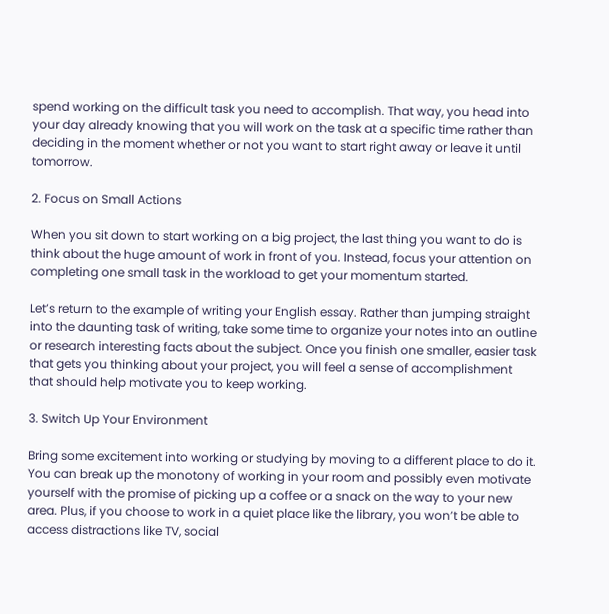spend working on the difficult task you need to accomplish. That way, you head into your day already knowing that you will work on the task at a specific time rather than deciding in the moment whether or not you want to start right away or leave it until tomorrow.

2. Focus on Small Actions

When you sit down to start working on a big project, the last thing you want to do is think about the huge amount of work in front of you. Instead, focus your attention on completing one small task in the workload to get your momentum started.

Let’s return to the example of writing your English essay. Rather than jumping straight into the daunting task of writing, take some time to organize your notes into an outline or research interesting facts about the subject. Once you finish one smaller, easier task that gets you thinking about your project, you will feel a sense of accomplishment that should help motivate you to keep working.

3. Switch Up Your Environment

Bring some excitement into working or studying by moving to a different place to do it. You can break up the monotony of working in your room and possibly even motivate yourself with the promise of picking up a coffee or a snack on the way to your new area. Plus, if you choose to work in a quiet place like the library, you won’t be able to access distractions like TV, social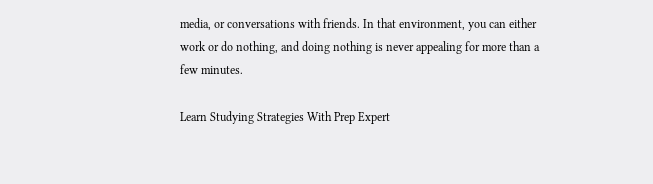media, or conversations with friends. In that environment, you can either work or do nothing, and doing nothing is never appealing for more than a few minutes.

Learn Studying Strategies With Prep Expert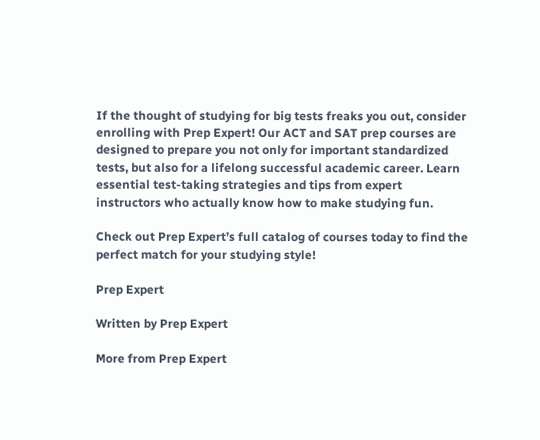If the thought of studying for big tests freaks you out, consider enrolling with Prep Expert! Our ACT and SAT prep courses are designed to prepare you not only for important standardized tests, but also for a lifelong successful academic career. Learn essential test-taking strategies and tips from expert instructors who actually know how to make studying fun.

Check out Prep Expert’s full catalog of courses today to find the perfect match for your studying style!

Prep Expert

Written by Prep Expert

More from Prep Expert